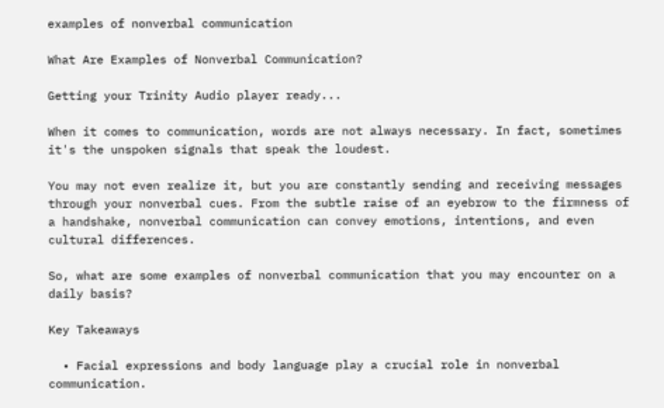examples of nonverbal communication

What Are Examples of Nonverbal Communication?

Getting your Trinity Audio player ready...

When it comes to communication, words are not always necessary. In fact, sometimes it's the unspoken signals that speak the loudest.

You may not even realize it, but you are constantly sending and receiving messages through your nonverbal cues. From the subtle raise of an eyebrow to the firmness of a handshake, nonverbal communication can convey emotions, intentions, and even cultural differences.

So, what are some examples of nonverbal communication that you may encounter on a daily basis?

Key Takeaways

  • Facial expressions and body language play a crucial role in nonverbal communication.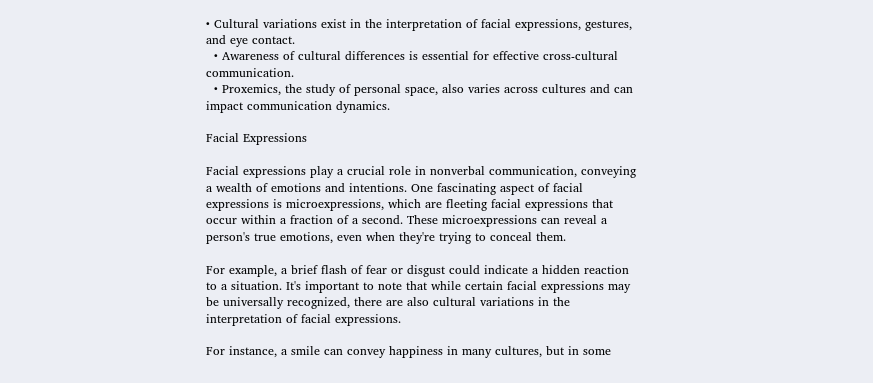• Cultural variations exist in the interpretation of facial expressions, gestures, and eye contact.
  • Awareness of cultural differences is essential for effective cross-cultural communication.
  • Proxemics, the study of personal space, also varies across cultures and can impact communication dynamics.

Facial Expressions

Facial expressions play a crucial role in nonverbal communication, conveying a wealth of emotions and intentions. One fascinating aspect of facial expressions is microexpressions, which are fleeting facial expressions that occur within a fraction of a second. These microexpressions can reveal a person's true emotions, even when they're trying to conceal them.

For example, a brief flash of fear or disgust could indicate a hidden reaction to a situation. It's important to note that while certain facial expressions may be universally recognized, there are also cultural variations in the interpretation of facial expressions.

For instance, a smile can convey happiness in many cultures, but in some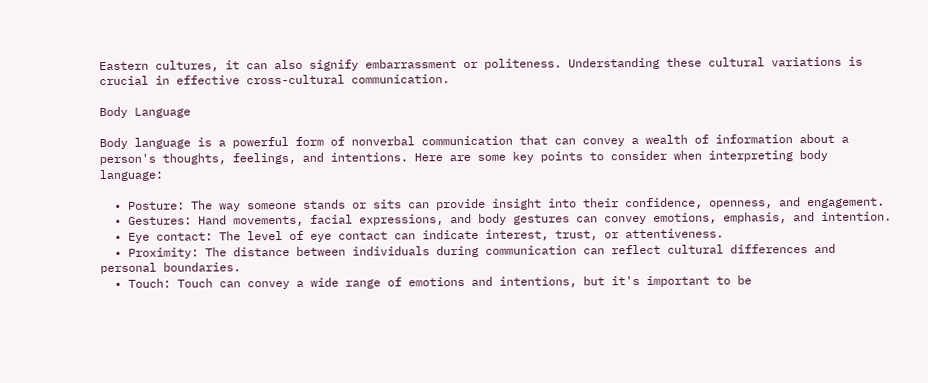Eastern cultures, it can also signify embarrassment or politeness. Understanding these cultural variations is crucial in effective cross-cultural communication.

Body Language

Body language is a powerful form of nonverbal communication that can convey a wealth of information about a person's thoughts, feelings, and intentions. Here are some key points to consider when interpreting body language:

  • Posture: The way someone stands or sits can provide insight into their confidence, openness, and engagement.
  • Gestures: Hand movements, facial expressions, and body gestures can convey emotions, emphasis, and intention.
  • Eye contact: The level of eye contact can indicate interest, trust, or attentiveness.
  • Proximity: The distance between individuals during communication can reflect cultural differences and personal boundaries.
  • Touch: Touch can convey a wide range of emotions and intentions, but it's important to be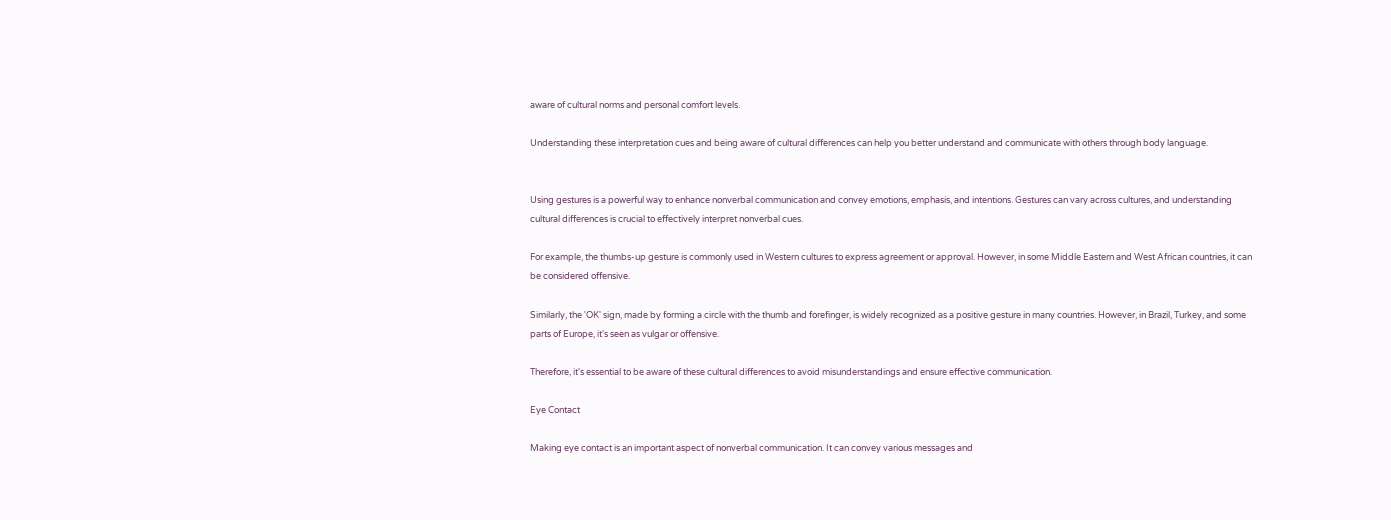aware of cultural norms and personal comfort levels.

Understanding these interpretation cues and being aware of cultural differences can help you better understand and communicate with others through body language.


Using gestures is a powerful way to enhance nonverbal communication and convey emotions, emphasis, and intentions. Gestures can vary across cultures, and understanding cultural differences is crucial to effectively interpret nonverbal cues.

For example, the thumbs-up gesture is commonly used in Western cultures to express agreement or approval. However, in some Middle Eastern and West African countries, it can be considered offensive.

Similarly, the 'OK' sign, made by forming a circle with the thumb and forefinger, is widely recognized as a positive gesture in many countries. However, in Brazil, Turkey, and some parts of Europe, it's seen as vulgar or offensive.

Therefore, it's essential to be aware of these cultural differences to avoid misunderstandings and ensure effective communication.

Eye Contact

Making eye contact is an important aspect of nonverbal communication. It can convey various messages and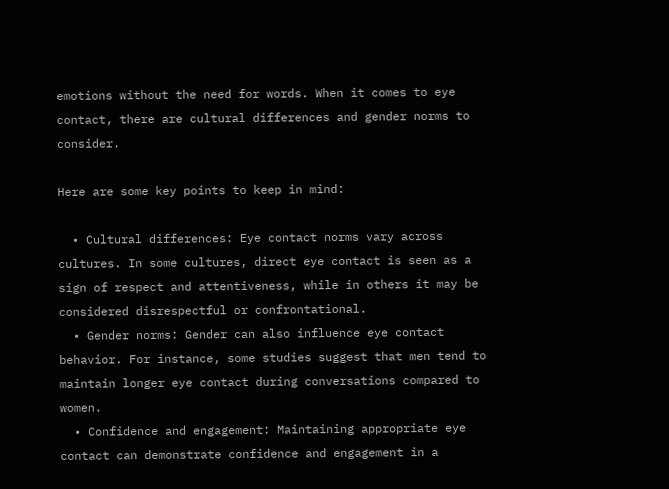emotions without the need for words. When it comes to eye contact, there are cultural differences and gender norms to consider.

Here are some key points to keep in mind:

  • Cultural differences: Eye contact norms vary across cultures. In some cultures, direct eye contact is seen as a sign of respect and attentiveness, while in others it may be considered disrespectful or confrontational.
  • Gender norms: Gender can also influence eye contact behavior. For instance, some studies suggest that men tend to maintain longer eye contact during conversations compared to women.
  • Confidence and engagement: Maintaining appropriate eye contact can demonstrate confidence and engagement in a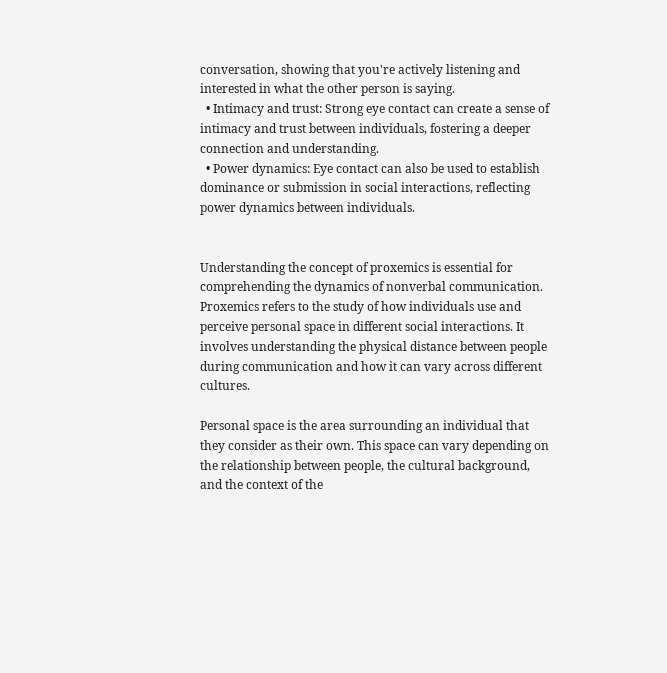conversation, showing that you're actively listening and interested in what the other person is saying.
  • Intimacy and trust: Strong eye contact can create a sense of intimacy and trust between individuals, fostering a deeper connection and understanding.
  • Power dynamics: Eye contact can also be used to establish dominance or submission in social interactions, reflecting power dynamics between individuals.


Understanding the concept of proxemics is essential for comprehending the dynamics of nonverbal communication. Proxemics refers to the study of how individuals use and perceive personal space in different social interactions. It involves understanding the physical distance between people during communication and how it can vary across different cultures.

Personal space is the area surrounding an individual that they consider as their own. This space can vary depending on the relationship between people, the cultural background, and the context of the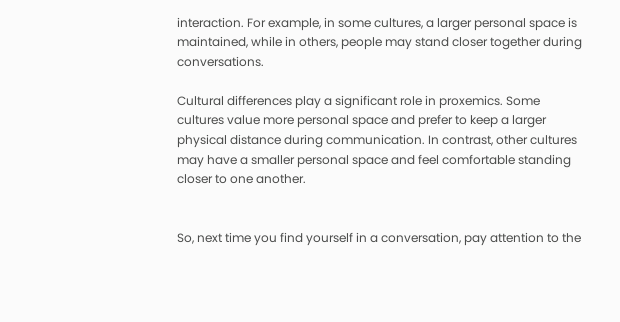interaction. For example, in some cultures, a larger personal space is maintained, while in others, people may stand closer together during conversations.

Cultural differences play a significant role in proxemics. Some cultures value more personal space and prefer to keep a larger physical distance during communication. In contrast, other cultures may have a smaller personal space and feel comfortable standing closer to one another.


So, next time you find yourself in a conversation, pay attention to the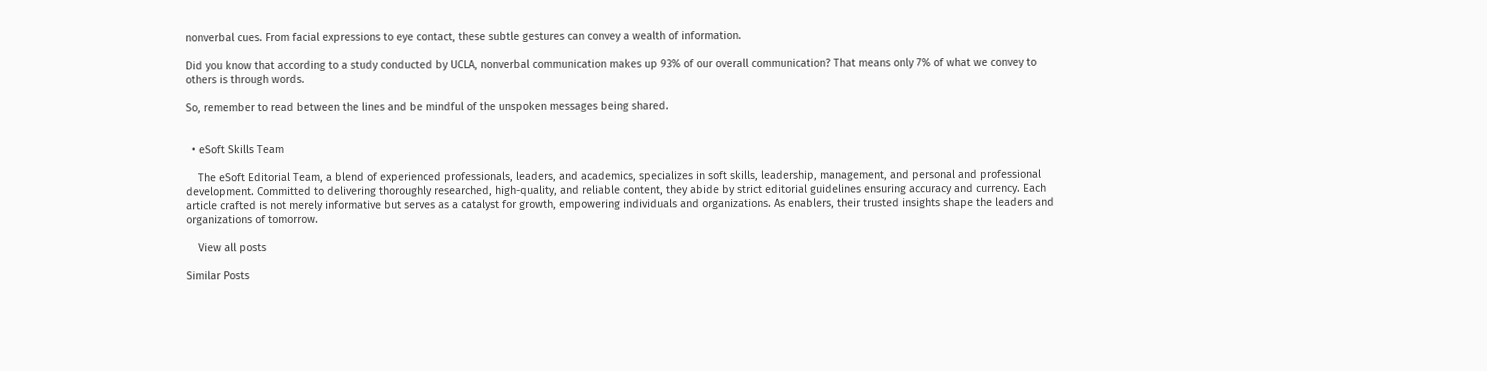nonverbal cues. From facial expressions to eye contact, these subtle gestures can convey a wealth of information.

Did you know that according to a study conducted by UCLA, nonverbal communication makes up 93% of our overall communication? That means only 7% of what we convey to others is through words.

So, remember to read between the lines and be mindful of the unspoken messages being shared.


  • eSoft Skills Team

    The eSoft Editorial Team, a blend of experienced professionals, leaders, and academics, specializes in soft skills, leadership, management, and personal and professional development. Committed to delivering thoroughly researched, high-quality, and reliable content, they abide by strict editorial guidelines ensuring accuracy and currency. Each article crafted is not merely informative but serves as a catalyst for growth, empowering individuals and organizations. As enablers, their trusted insights shape the leaders and organizations of tomorrow.

    View all posts

Similar Posts